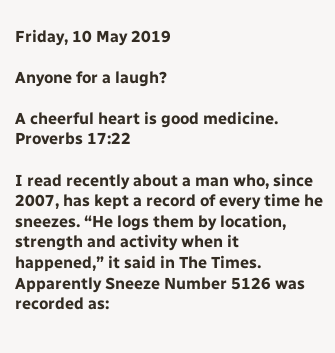Friday, 10 May 2019

Anyone for a laugh?

A cheerful heart is good medicine. Proverbs 17:22

I read recently about a man who, since 2007, has kept a record of every time he sneezes. “He logs them by location, strength and activity when it happened,” it said in The Times. Apparently Sneeze Number 5126 was recorded as: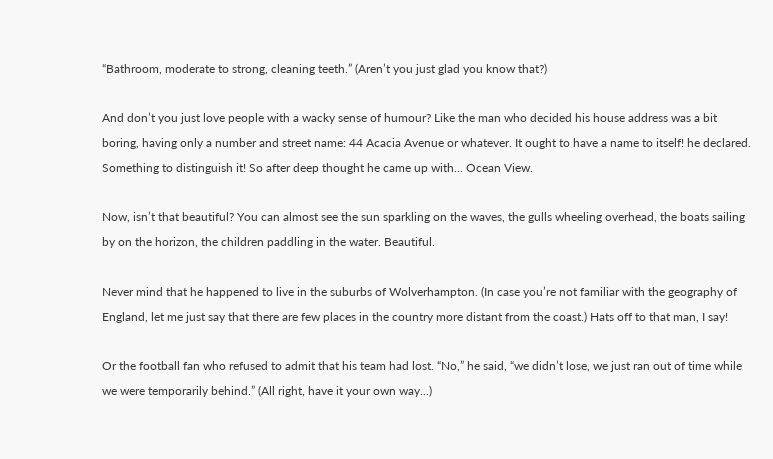“Bathroom, moderate to strong, cleaning teeth.” (Aren’t you just glad you know that?)

And don’t you just love people with a wacky sense of humour? Like the man who decided his house address was a bit boring, having only a number and street name: 44 Acacia Avenue or whatever. It ought to have a name to itself! he declared. Something to distinguish it! So after deep thought he came up with... Ocean View.

Now, isn’t that beautiful? You can almost see the sun sparkling on the waves, the gulls wheeling overhead, the boats sailing by on the horizon, the children paddling in the water. Beautiful.

Never mind that he happened to live in the suburbs of Wolverhampton. (In case you’re not familiar with the geography of England, let me just say that there are few places in the country more distant from the coast.) Hats off to that man, I say!

Or the football fan who refused to admit that his team had lost. “No,” he said, “we didn’t lose, we just ran out of time while we were temporarily behind.” (All right, have it your own way...)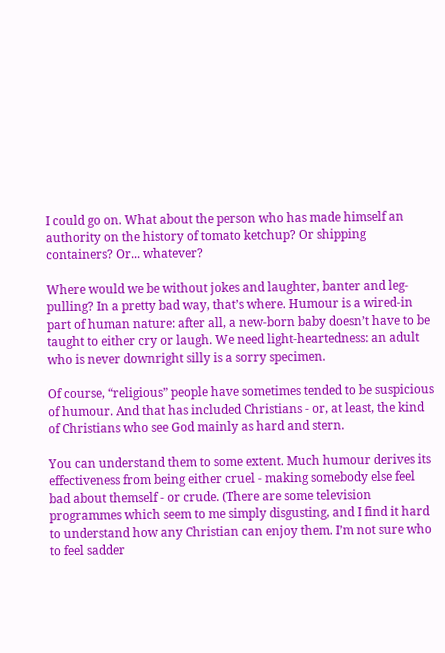I could go on. What about the person who has made himself an authority on the history of tomato ketchup? Or shipping containers? Or... whatever?

Where would we be without jokes and laughter, banter and leg-pulling? In a pretty bad way, that’s where. Humour is a wired-in part of human nature: after all, a new-born baby doesn’t have to be taught to either cry or laugh. We need light-heartedness: an adult who is never downright silly is a sorry specimen.

Of course, “religious” people have sometimes tended to be suspicious of humour. And that has included Christians - or, at least, the kind of Christians who see God mainly as hard and stern.

You can understand them to some extent. Much humour derives its effectiveness from being either cruel - making somebody else feel bad about themself - or crude. (There are some television programmes which seem to me simply disgusting, and I find it hard to understand how any Christian can enjoy them. I’m not sure who to feel sadder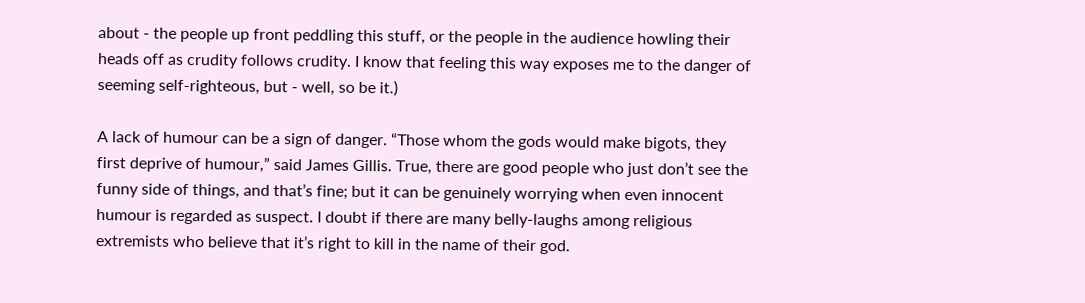about - the people up front peddling this stuff, or the people in the audience howling their heads off as crudity follows crudity. I know that feeling this way exposes me to the danger of seeming self-righteous, but - well, so be it.)

A lack of humour can be a sign of danger. “Those whom the gods would make bigots, they first deprive of humour,” said James Gillis. True, there are good people who just don’t see the funny side of things, and that’s fine; but it can be genuinely worrying when even innocent humour is regarded as suspect. I doubt if there are many belly-laughs among religious extremists who believe that it’s right to kill in the name of their god.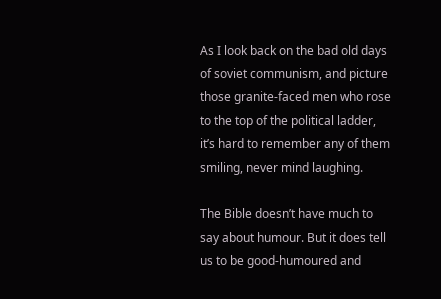As I look back on the bad old days of soviet communism, and picture those granite-faced men who rose to the top of the political ladder, it’s hard to remember any of them smiling, never mind laughing.

The Bible doesn’t have much to say about humour. But it does tell us to be good-humoured and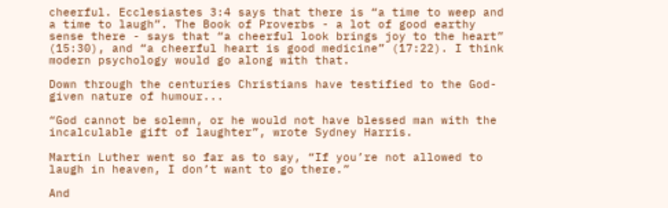cheerful. Ecclesiastes 3:4 says that there is “a time to weep and a time to laugh”. The Book of Proverbs - a lot of good earthy sense there - says that “a cheerful look brings joy to the heart” (15:30), and “a cheerful heart is good medicine” (17:22). I think modern psychology would go along with that.

Down through the centuries Christians have testified to the God-given nature of humour...

“God cannot be solemn, or he would not have blessed man with the incalculable gift of laughter”, wrote Sydney Harris.

Martin Luther went so far as to say, “If you’re not allowed to laugh in heaven, I don’t want to go there.”

And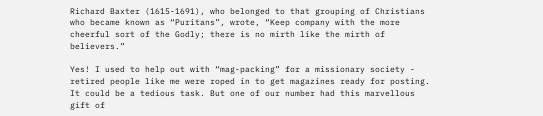Richard Baxter (1615-1691), who belonged to that grouping of Christians who became known as “Puritans”, wrote, “Keep company with the more cheerful sort of the Godly; there is no mirth like the mirth of believers.”

Yes! I used to help out with “mag-packing” for a missionary society - retired people like me were roped in to get magazines ready for posting. It could be a tedious task. But one of our number had this marvellous gift of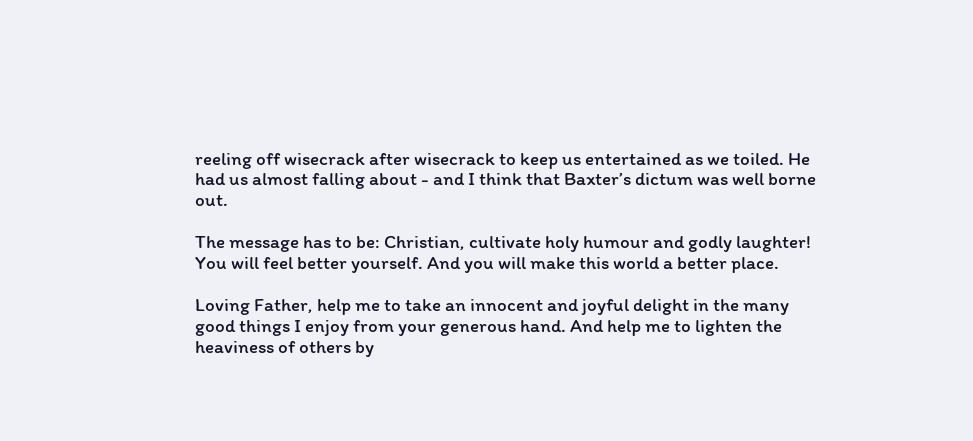reeling off wisecrack after wisecrack to keep us entertained as we toiled. He had us almost falling about - and I think that Baxter’s dictum was well borne out.

The message has to be: Christian, cultivate holy humour and godly laughter! You will feel better yourself. And you will make this world a better place.

Loving Father, help me to take an innocent and joyful delight in the many good things I enjoy from your generous hand. And help me to lighten the heaviness of others by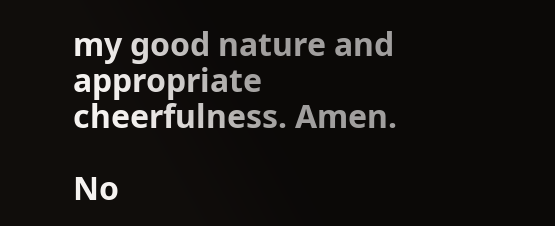my good nature and appropriate cheerfulness. Amen.

No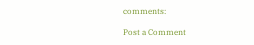comments:

Post a Comment